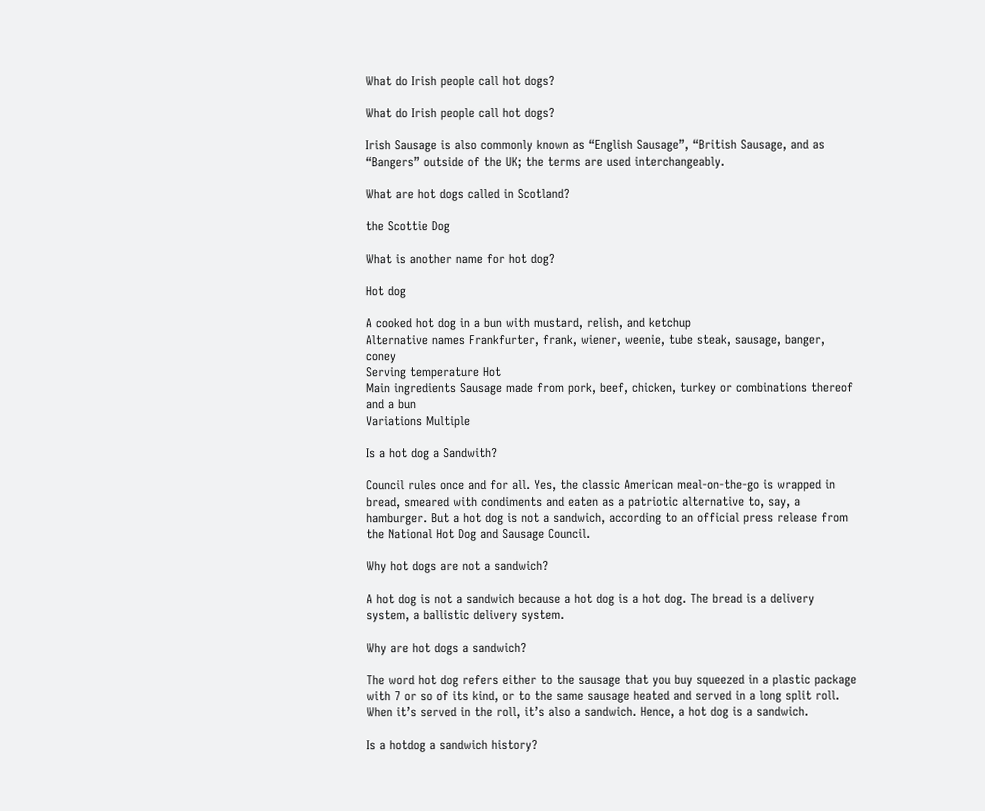What do Irish people call hot dogs?

What do Irish people call hot dogs?

Irish Sausage is also commonly known as “English Sausage”, “British Sausage, and as “Bangers” outside of the UK; the terms are used interchangeably.

What are hot dogs called in Scotland?

the Scottie Dog

What is another name for hot dog?

Hot dog

A cooked hot dog in a bun with mustard, relish, and ketchup
Alternative names Frankfurter, frank, wiener, weenie, tube steak, sausage, banger, coney
Serving temperature Hot
Main ingredients Sausage made from pork, beef, chicken, turkey or combinations thereof and a bun
Variations Multiple

Is a hot dog a Sandwith?

Council rules once and for all. Yes, the classic American meal-on-the-go is wrapped in bread, smeared with condiments and eaten as a patriotic alternative to, say, a hamburger. But a hot dog is not a sandwich, according to an official press release from the National Hot Dog and Sausage Council.

Why hot dogs are not a sandwich?

A hot dog is not a sandwich because a hot dog is a hot dog. The bread is a delivery system, a ballistic delivery system.

Why are hot dogs a sandwich?

The word hot dog refers either to the sausage that you buy squeezed in a plastic package with 7 or so of its kind, or to the same sausage heated and served in a long split roll. When it’s served in the roll, it’s also a sandwich. Hence, a hot dog is a sandwich.

Is a hotdog a sandwich history?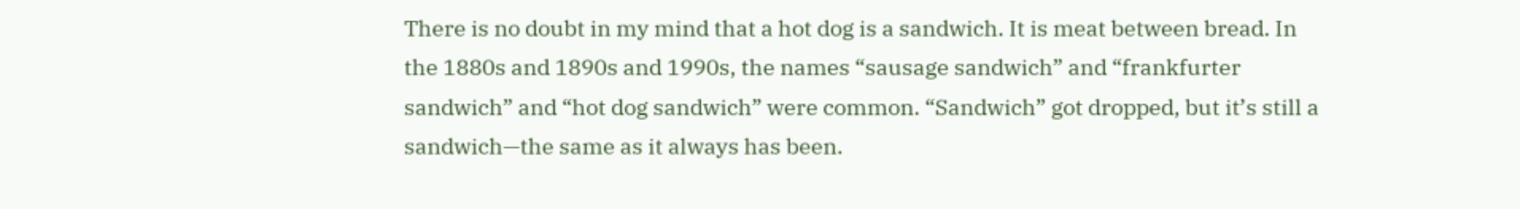There is no doubt in my mind that a hot dog is a sandwich. It is meat between bread. In the 1880s and 1890s and 1990s, the names “sausage sandwich” and “frankfurter sandwich” and “hot dog sandwich” were common. “Sandwich” got dropped, but it’s still a sandwich—the same as it always has been.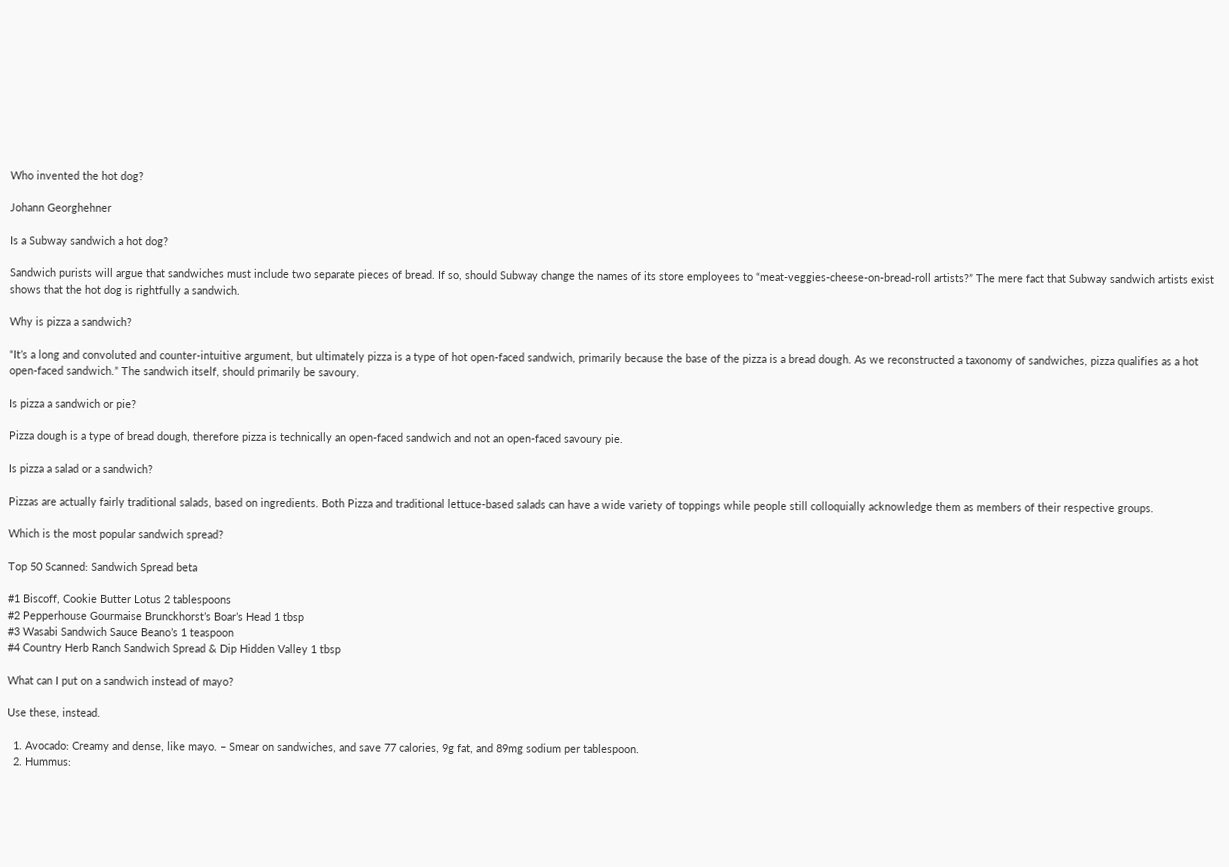Who invented the hot dog?

Johann Georghehner

Is a Subway sandwich a hot dog?

Sandwich purists will argue that sandwiches must include two separate pieces of bread. If so, should Subway change the names of its store employees to “meat-veggies-cheese-on-bread-roll artists?” The mere fact that Subway sandwich artists exist shows that the hot dog is rightfully a sandwich.

Why is pizza a sandwich?

“It’s a long and convoluted and counter-intuitive argument, but ultimately pizza is a type of hot open-faced sandwich, primarily because the base of the pizza is a bread dough. As we reconstructed a taxonomy of sandwiches, pizza qualifies as a hot open-faced sandwich.” The sandwich itself, should primarily be savoury.

Is pizza a sandwich or pie?

Pizza dough is a type of bread dough, therefore pizza is technically an open-faced sandwich and not an open-faced savoury pie.

Is pizza a salad or a sandwich?

Pizzas are actually fairly traditional salads, based on ingredients. Both Pizza and traditional lettuce-based salads can have a wide variety of toppings while people still colloquially acknowledge them as members of their respective groups.

Which is the most popular sandwich spread?

Top 50 Scanned: Sandwich Spread beta

#1 Biscoff, Cookie Butter Lotus 2 tablespoons
#2 Pepperhouse Gourmaise Brunckhorst’s Boar’s Head 1 tbsp
#3 Wasabi Sandwich Sauce Beano’s 1 teaspoon
#4 Country Herb Ranch Sandwich Spread & Dip Hidden Valley 1 tbsp

What can I put on a sandwich instead of mayo?

Use these, instead.

  1. Avocado: Creamy and dense, like mayo. – Smear on sandwiches, and save 77 calories, 9g fat, and 89mg sodium per tablespoon.
  2. Hummus: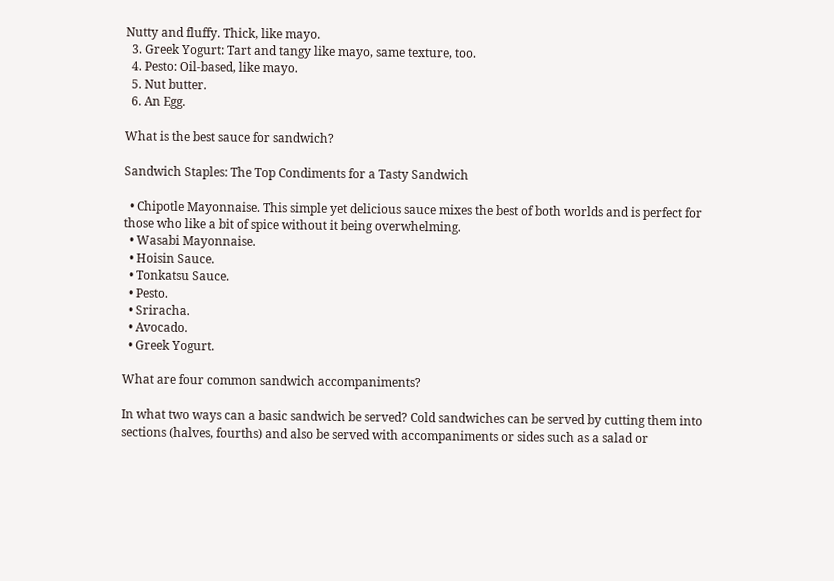Nutty and fluffy. Thick, like mayo.
  3. Greek Yogurt: Tart and tangy like mayo, same texture, too.
  4. Pesto: Oil-based, like mayo.
  5. Nut butter.
  6. An Egg.

What is the best sauce for sandwich?

Sandwich Staples: The Top Condiments for a Tasty Sandwich

  • Chipotle Mayonnaise. This simple yet delicious sauce mixes the best of both worlds and is perfect for those who like a bit of spice without it being overwhelming.
  • Wasabi Mayonnaise.
  • Hoisin Sauce.
  • Tonkatsu Sauce.
  • Pesto.
  • Sriracha.
  • Avocado.
  • Greek Yogurt.

What are four common sandwich accompaniments?

In what two ways can a basic sandwich be served? Cold sandwiches can be served by cutting them into sections (halves, fourths) and also be served with accompaniments or sides such as a salad or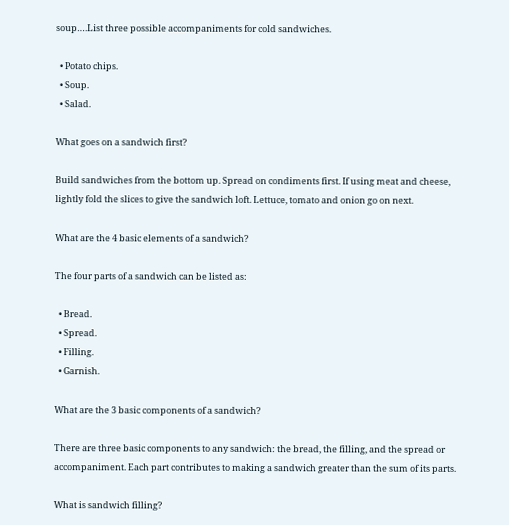soup….List three possible accompaniments for cold sandwiches.

  • Potato chips.
  • Soup.
  • Salad.

What goes on a sandwich first?

Build sandwiches from the bottom up. Spread on condiments first. If using meat and cheese, lightly fold the slices to give the sandwich loft. Lettuce, tomato and onion go on next.

What are the 4 basic elements of a sandwich?

The four parts of a sandwich can be listed as:

  • Bread.
  • Spread.
  • Filling.
  • Garnish.

What are the 3 basic components of a sandwich?

There are three basic components to any sandwich: the bread, the filling, and the spread or accompaniment. Each part contributes to making a sandwich greater than the sum of its parts.

What is sandwich filling?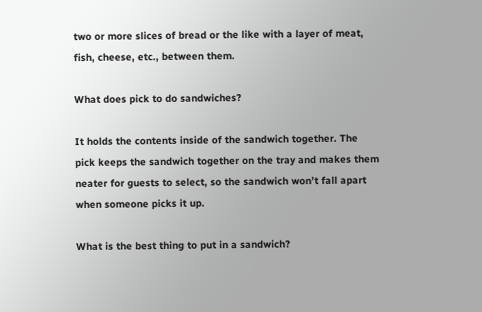two or more slices of bread or the like with a layer of meat, fish, cheese, etc., between them.

What does pick to do sandwiches?

It holds the contents inside of the sandwich together. The pick keeps the sandwich together on the tray and makes them neater for guests to select, so the sandwich won’t fall apart when someone picks it up.

What is the best thing to put in a sandwich?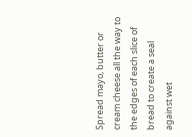Spread mayo, butter or cream cheese all the way to the edges of each slice of bread to create a seal against wet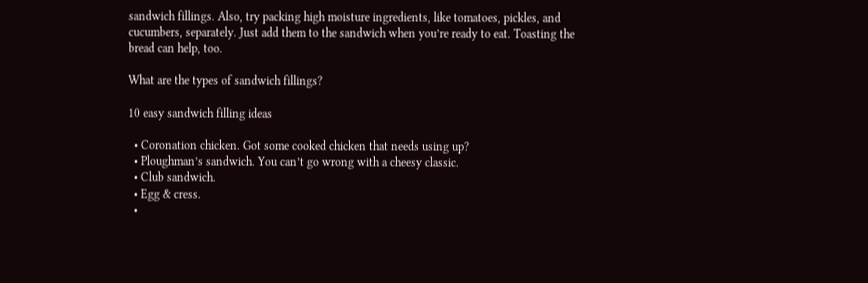sandwich fillings. Also, try packing high moisture ingredients, like tomatoes, pickles, and cucumbers, separately. Just add them to the sandwich when you’re ready to eat. Toasting the bread can help, too.

What are the types of sandwich fillings?

10 easy sandwich filling ideas

  • Coronation chicken. Got some cooked chicken that needs using up?
  • Ploughman’s sandwich. You can’t go wrong with a cheesy classic.
  • Club sandwich.
  • Egg & cress.
  •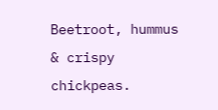Beetroot, hummus & crispy chickpeas.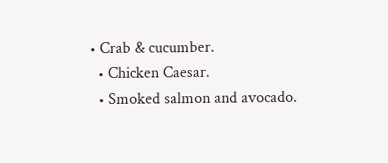• Crab & cucumber.
  • Chicken Caesar.
  • Smoked salmon and avocado.